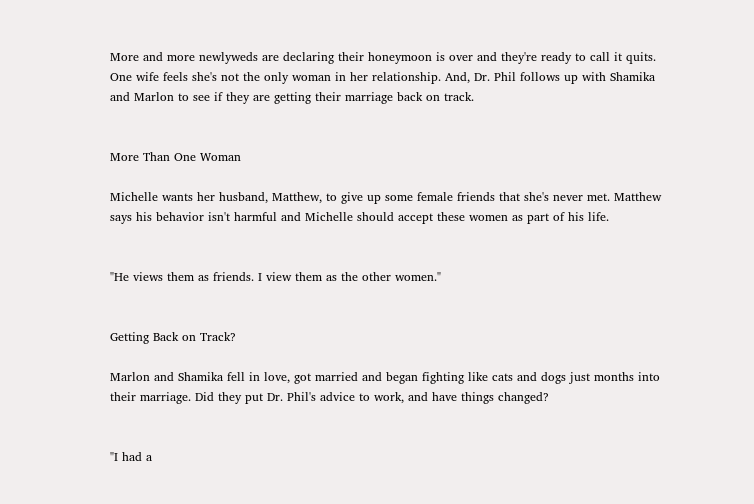More and more newlyweds are declaring their honeymoon is over and they're ready to call it quits. One wife feels she's not the only woman in her relationship. And, Dr. Phil follows up with Shamika and Marlon to see if they are getting their marriage back on track.


More Than One Woman

Michelle wants her husband, Matthew, to give up some female friends that she's never met. Matthew says his behavior isn't harmful and Michelle should accept these women as part of his life.


"He views them as friends. I view them as the other women."


Getting Back on Track?

Marlon and Shamika fell in love, got married and began fighting like cats and dogs just months into their marriage. Did they put Dr. Phil's advice to work, and have things changed?


"I had a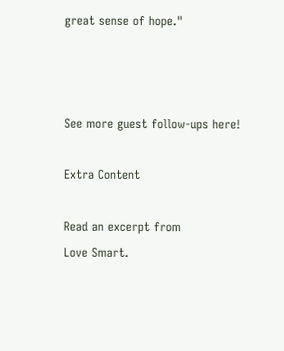great sense of hope."



See more guest follow-ups here!

Extra Content

Read an excerpt from
Love Smart.